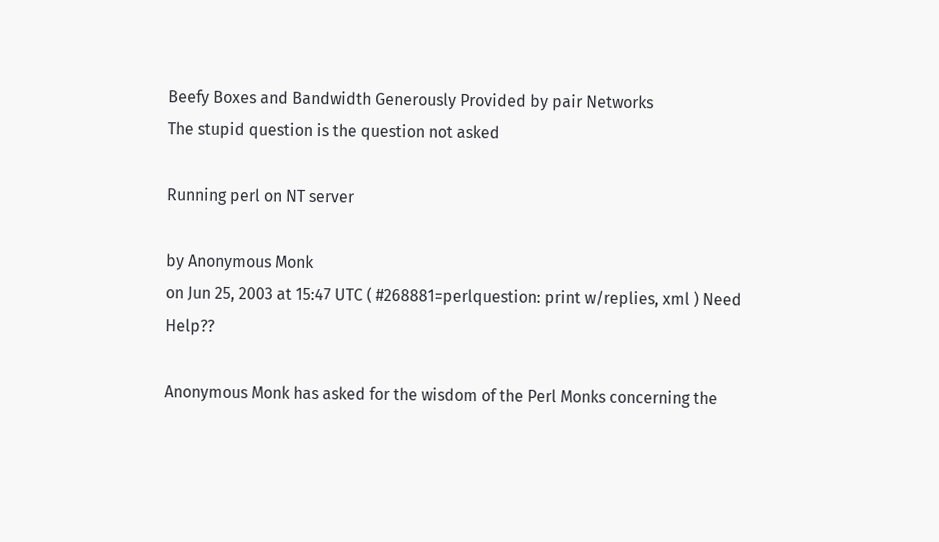Beefy Boxes and Bandwidth Generously Provided by pair Networks
The stupid question is the question not asked

Running perl on NT server

by Anonymous Monk
on Jun 25, 2003 at 15:47 UTC ( #268881=perlquestion: print w/replies, xml ) Need Help??

Anonymous Monk has asked for the wisdom of the Perl Monks concerning the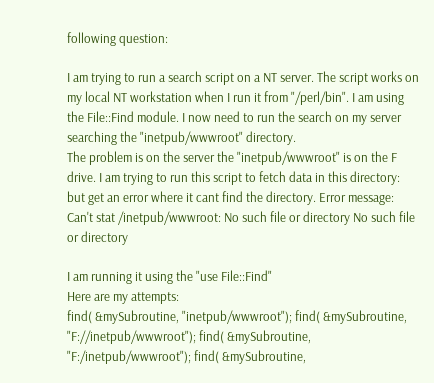following question:

I am trying to run a search script on a NT server. The script works on my local NT workstation when I run it from "/perl/bin". I am using the File::Find module. I now need to run the search on my server searching the "inetpub/wwwroot" directory.
The problem is on the server the "inetpub/wwwroot" is on the F drive. I am trying to run this script to fetch data in this directory:
but get an error where it cant find the directory. Error message:
Can't stat /inetpub/wwwroot: No such file or directory No such file or directory

I am running it using the "use File::Find"
Here are my attempts:
find( &mySubroutine, "inetpub/wwwroot"); find( &mySubroutine, "F://inetpub/wwwroot"); find( &mySubroutine, "F:/inetpub/wwwroot"); find( &mySubroutine,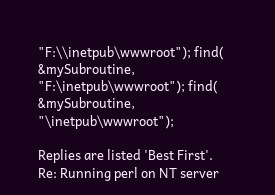"F:\\inetpub\wwwroot"); find( &mySubroutine, "F:\inetpub\wwwroot"); find( &mySubroutine, "\inetpub\wwwroot");

Replies are listed 'Best First'.
Re: Running perl on NT server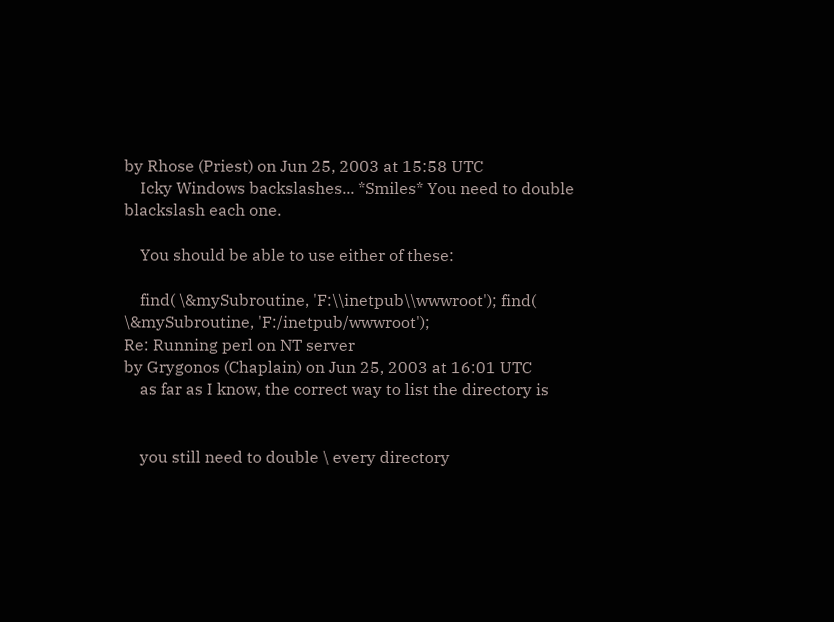by Rhose (Priest) on Jun 25, 2003 at 15:58 UTC
    Icky Windows backslashes... *Smiles* You need to double blackslash each one.

    You should be able to use either of these:

    find( \&mySubroutine, 'F:\\inetpub\\wwwroot'); find( \&mySubroutine, 'F:/inetpub/wwwroot');
Re: Running perl on NT server
by Grygonos (Chaplain) on Jun 25, 2003 at 16:01 UTC
    as far as I know, the correct way to list the directory is


    you still need to double \ every directory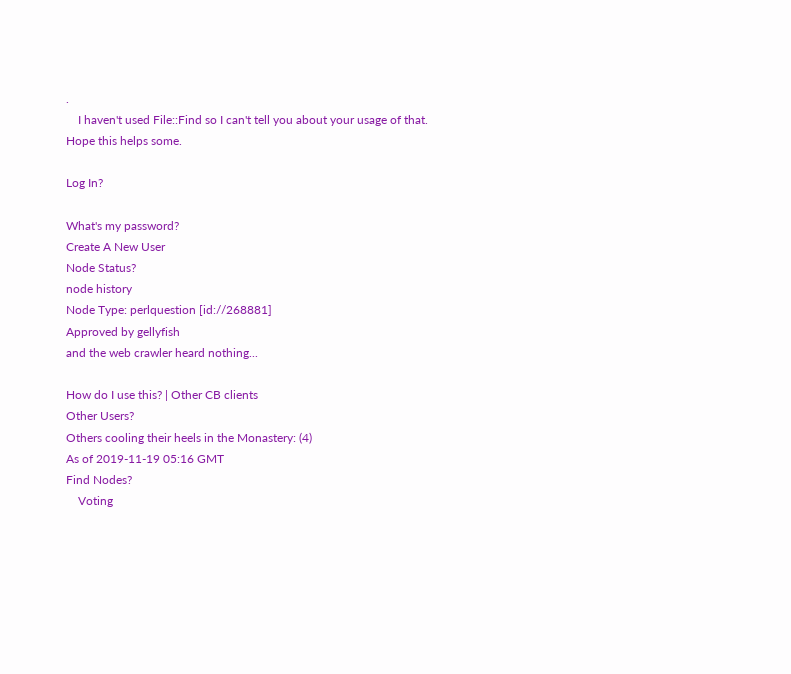.
    I haven't used File::Find so I can't tell you about your usage of that. Hope this helps some.

Log In?

What's my password?
Create A New User
Node Status?
node history
Node Type: perlquestion [id://268881]
Approved by gellyfish
and the web crawler heard nothing...

How do I use this? | Other CB clients
Other Users?
Others cooling their heels in the Monastery: (4)
As of 2019-11-19 05:16 GMT
Find Nodes?
    Voting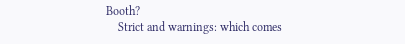Booth?
    Strict and warnings: which comes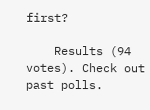first?

    Results (94 votes). Check out past polls.